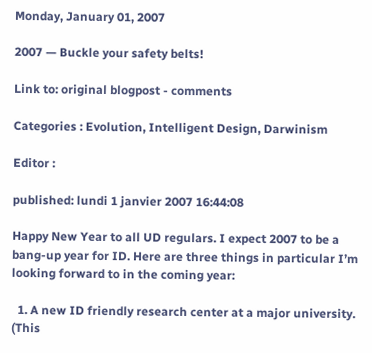Monday, January 01, 2007

2007 — Buckle your safety belts!

Link to: original blogpost - comments

Categories : Evolution, Intelligent Design, Darwinism

Editor :

published: lundi 1 janvier 2007 16:44:08

Happy New Year to all UD regulars. I expect 2007 to be a bang-up year for ID. Here are three things in particular I’m looking forward to in the coming year:

  1. A new ID friendly research center at a major university. (This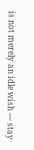is not merely an idle wish — stay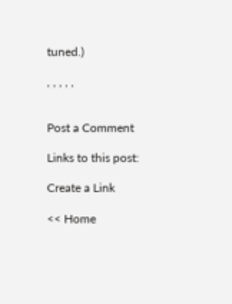tuned.)

, , , , ,


Post a Comment

Links to this post:

Create a Link

<< Home